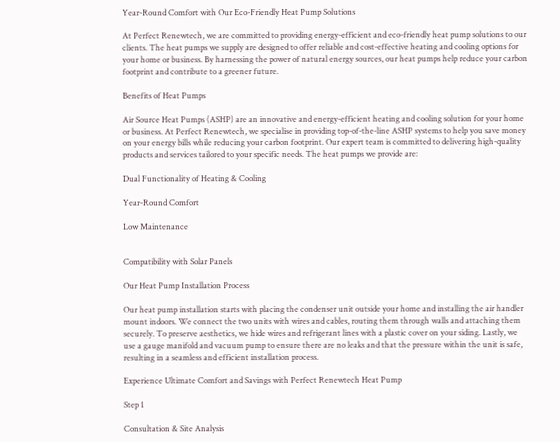Year-Round Comfort with Our Eco-Friendly Heat Pump Solutions

At Perfect Renewtech, we are committed to providing energy-efficient and eco-friendly heat pump solutions to our clients. The heat pumps we supply are designed to offer reliable and cost-effective heating and cooling options for your home or business. By harnessing the power of natural energy sources, our heat pumps help reduce your carbon footprint and contribute to a greener future.

Benefits of Heat Pumps

Air Source Heat Pumps (ASHP) are an innovative and energy-efficient heating and cooling solution for your home or business. At Perfect Renewtech, we specialise in providing top-of-the-line ASHP systems to help you save money on your energy bills while reducing your carbon footprint. Our expert team is committed to delivering high-quality products and services tailored to your specific needs. The heat pumps we provide are:

Dual Functionality of Heating & Cooling

Year-Round Comfort

Low Maintenance


Compatibility with Solar Panels

Our Heat Pump Installation Process

Our heat pump installation starts with placing the condenser unit outside your home and installing the air handler mount indoors. We connect the two units with wires and cables, routing them through walls and attaching them securely. To preserve aesthetics, we hide wires and refrigerant lines with a plastic cover on your siding. Lastly, we use a gauge manifold and vacuum pump to ensure there are no leaks and that the pressure within the unit is safe, resulting in a seamless and efficient installation process.

Experience Ultimate Comfort and Savings with Perfect Renewtech Heat Pump

Step 1

Consultation & Site Analysis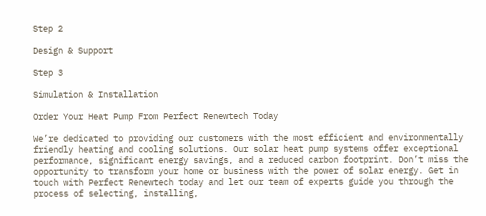Step 2

Design & Support

Step 3

Simulation & Installation

Order Your Heat Pump From Perfect Renewtech Today

We’re dedicated to providing our customers with the most efficient and environmentally friendly heating and cooling solutions. Our solar heat pump systems offer exceptional performance, significant energy savings, and a reduced carbon footprint. Don’t miss the opportunity to transform your home or business with the power of solar energy. Get in touch with Perfect Renewtech today and let our team of experts guide you through the process of selecting, installing,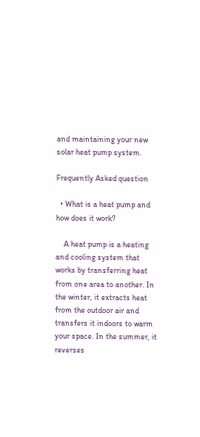and maintaining your new solar heat pump system.

Frequently Asked question

  • What is a heat pump and how does it work?

    A heat pump is a heating and cooling system that works by transferring heat from one area to another. In the winter, it extracts heat from the outdoor air and transfers it indoors to warm your space. In the summer, it reverses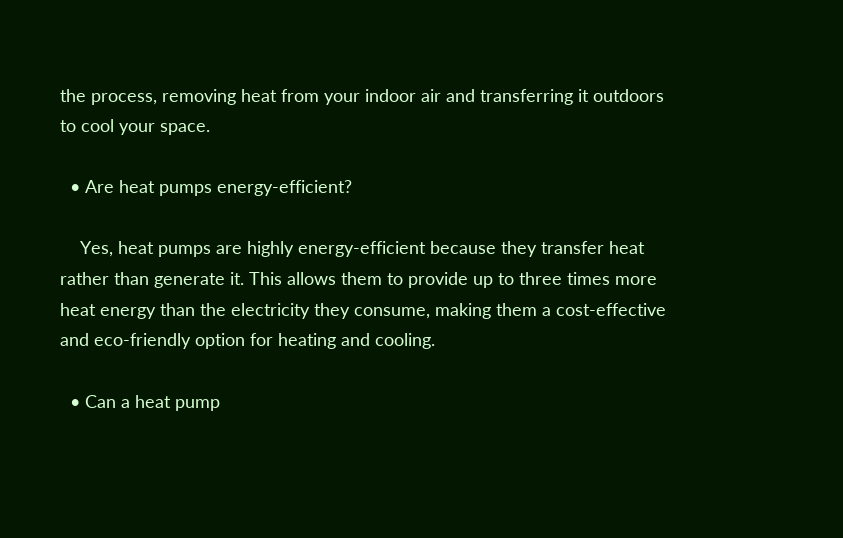the process, removing heat from your indoor air and transferring it outdoors to cool your space.

  • Are heat pumps energy-efficient?

    Yes, heat pumps are highly energy-efficient because they transfer heat rather than generate it. This allows them to provide up to three times more heat energy than the electricity they consume, making them a cost-effective and eco-friendly option for heating and cooling.

  • Can a heat pump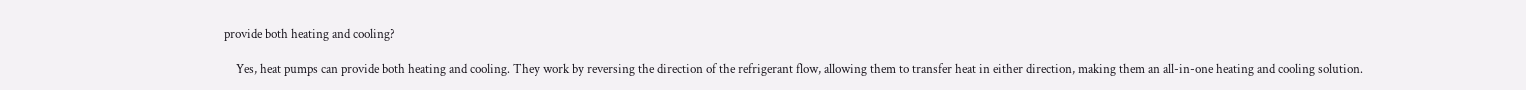provide both heating and cooling?

    Yes, heat pumps can provide both heating and cooling. They work by reversing the direction of the refrigerant flow, allowing them to transfer heat in either direction, making them an all-in-one heating and cooling solution.